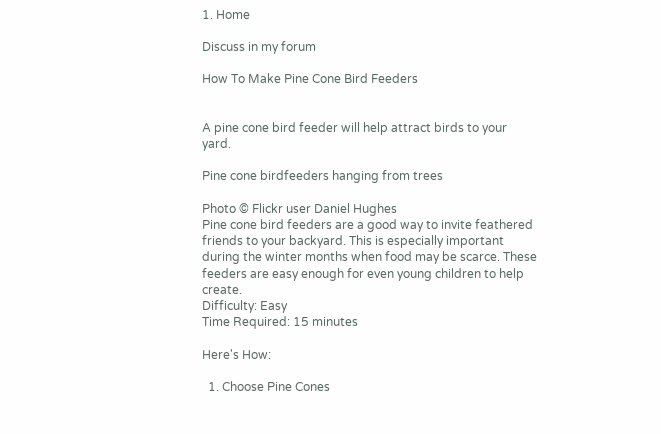1. Home

Discuss in my forum

How To Make Pine Cone Bird Feeders


A pine cone bird feeder will help attract birds to your yard.

Pine cone birdfeeders hanging from trees

Photo © Flickr user Daniel Hughes
Pine cone bird feeders are a good way to invite feathered friends to your backyard. This is especially important during the winter months when food may be scarce. These feeders are easy enough for even young children to help create.
Difficulty: Easy
Time Required: 15 minutes

Here's How:

  1. Choose Pine Cones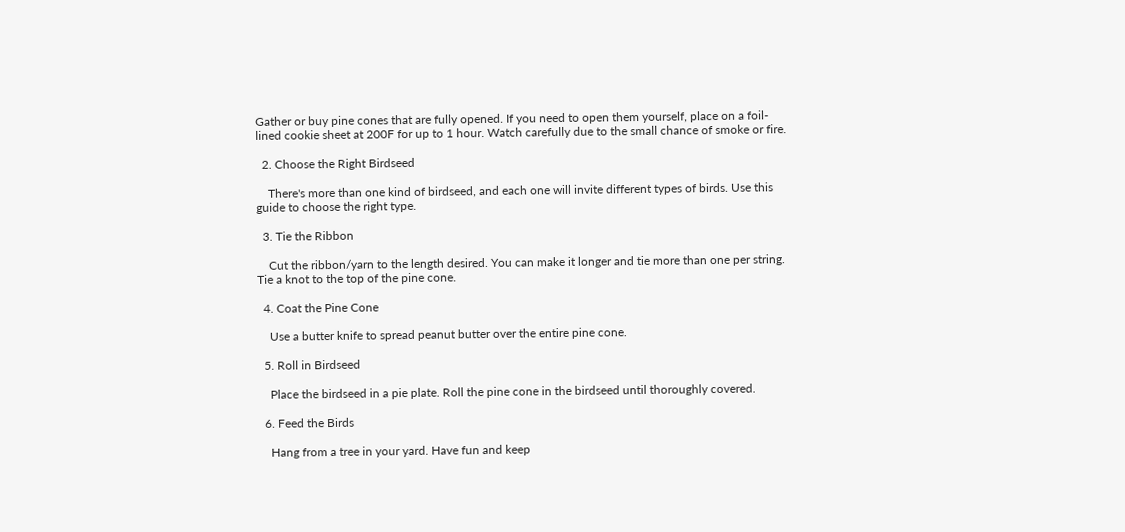Gather or buy pine cones that are fully opened. If you need to open them yourself, place on a foil-lined cookie sheet at 200F for up to 1 hour. Watch carefully due to the small chance of smoke or fire.

  2. Choose the Right Birdseed

    There's more than one kind of birdseed, and each one will invite different types of birds. Use this guide to choose the right type.

  3. Tie the Ribbon

    Cut the ribbon/yarn to the length desired. You can make it longer and tie more than one per string. Tie a knot to the top of the pine cone.

  4. Coat the Pine Cone

    Use a butter knife to spread peanut butter over the entire pine cone.

  5. Roll in Birdseed

    Place the birdseed in a pie plate. Roll the pine cone in the birdseed until thoroughly covered.

  6. Feed the Birds

    Hang from a tree in your yard. Have fun and keep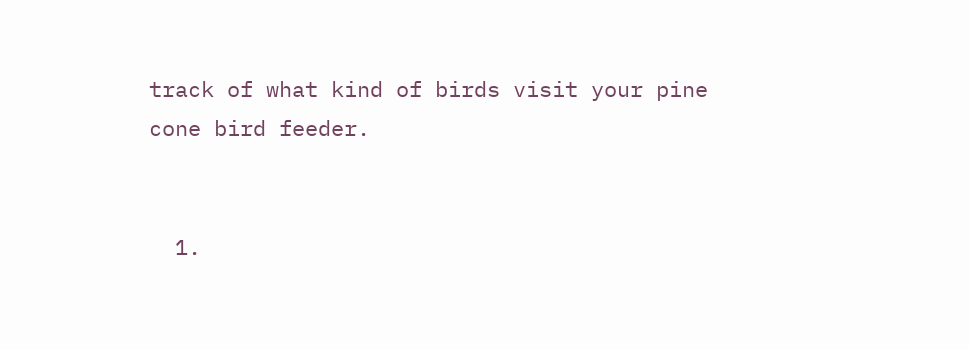track of what kind of birds visit your pine cone bird feeder.


  1.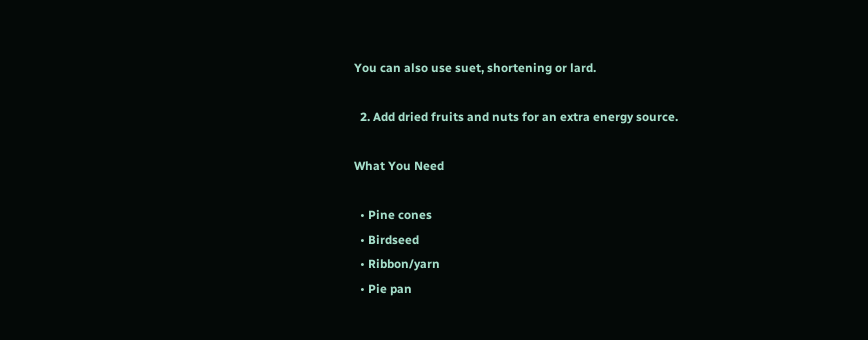You can also use suet, shortening or lard.

  2. Add dried fruits and nuts for an extra energy source.

What You Need

  • Pine cones
  • Birdseed
  • Ribbon/yarn
  • Pie pan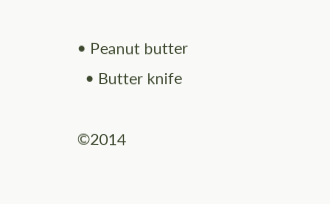• Peanut butter
  • Butter knife

©2014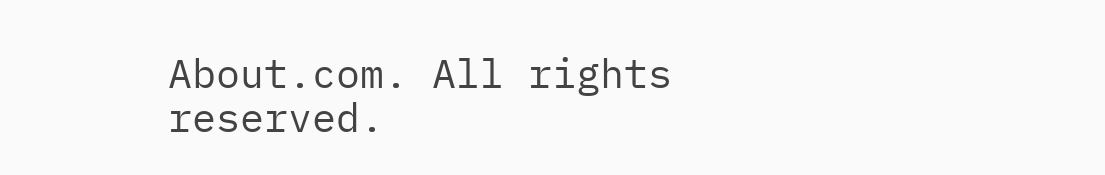About.com. All rights reserved.